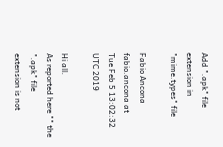Add ".apk" file extension in "mime.types" file

Fabio Ancona fabio.ancona at
Tue Feb 5 13:02:32 UTC 2019

Hi all.
As reported here "" the ".apk" file
extension is not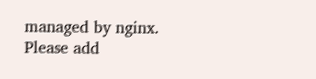managed by nginx.
Please add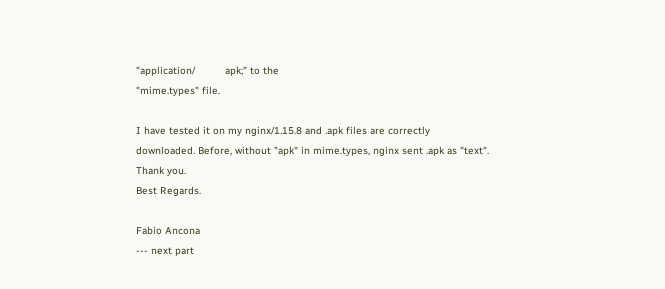"application/          apk;" to the
"mime.types" file.

I have tested it on my nginx/1.15.8 and .apk files are correctly
downloaded. Before, without "apk" in mime.types, nginx sent .apk as "text".
Thank you.
Best Regards.

Fabio Ancona
--- next part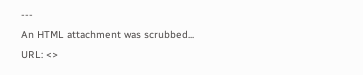---
An HTML attachment was scrubbed...
URL: <>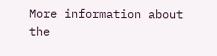More information about the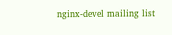nginx-devel mailing list